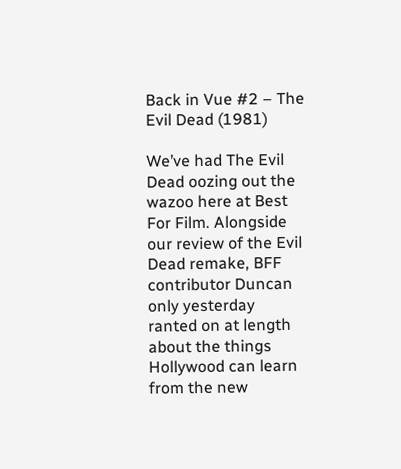Back in Vue #2 – The Evil Dead (1981)

We’ve had The Evil Dead oozing out the wazoo here at Best For Film. Alongside our review of the Evil Dead remake, BFF contributor Duncan only yesterday ranted on at length about the things Hollywood can learn from the new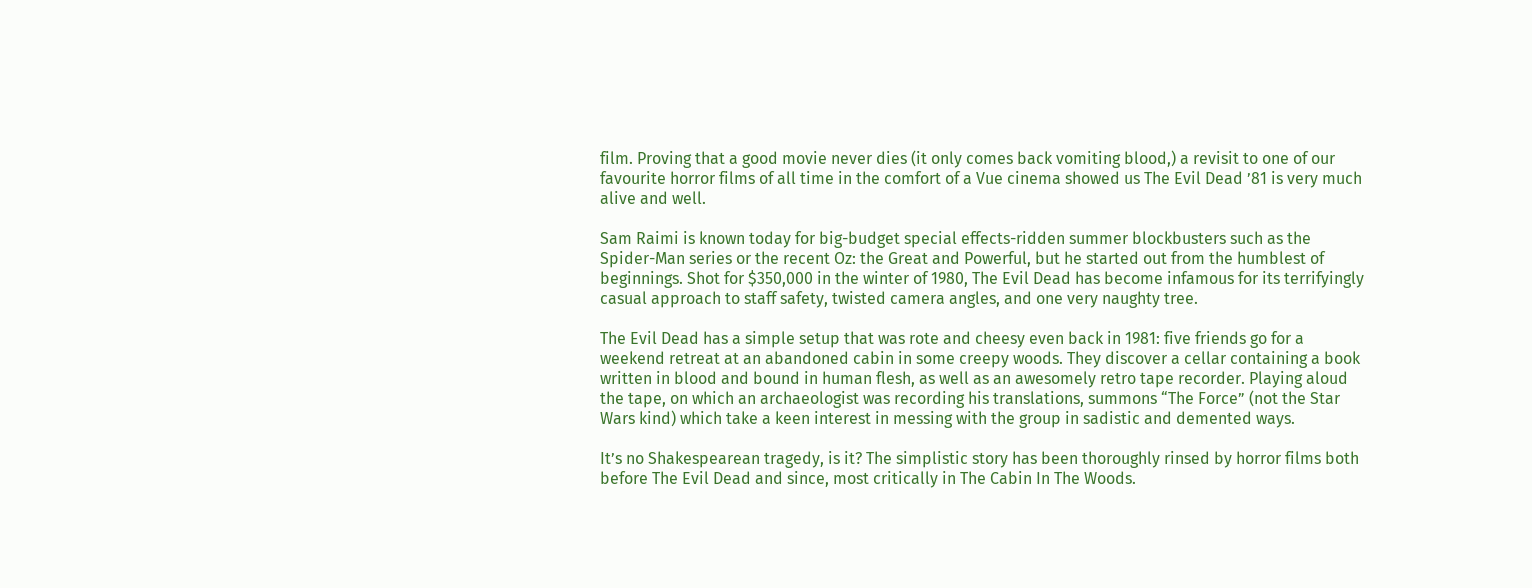film. Proving that a good movie never dies (it only comes back vomiting blood,) a revisit to one of our favourite horror films of all time in the comfort of a Vue cinema showed us The Evil Dead ’81 is very much alive and well.

Sam Raimi is known today for big-budget special effects-ridden summer blockbusters such as the Spider-Man series or the recent Oz: the Great and Powerful, but he started out from the humblest of beginnings. Shot for $350,000 in the winter of 1980, The Evil Dead has become infamous for its terrifyingly casual approach to staff safety, twisted camera angles, and one very naughty tree.

The Evil Dead has a simple setup that was rote and cheesy even back in 1981: five friends go for a weekend retreat at an abandoned cabin in some creepy woods. They discover a cellar containing a book written in blood and bound in human flesh, as well as an awesomely retro tape recorder. Playing aloud the tape, on which an archaeologist was recording his translations, summons “The Force” (not the Star Wars kind) which take a keen interest in messing with the group in sadistic and demented ways.

It’s no Shakespearean tragedy, is it? The simplistic story has been thoroughly rinsed by horror films both before The Evil Dead and since, most critically in The Cabin In The Woods.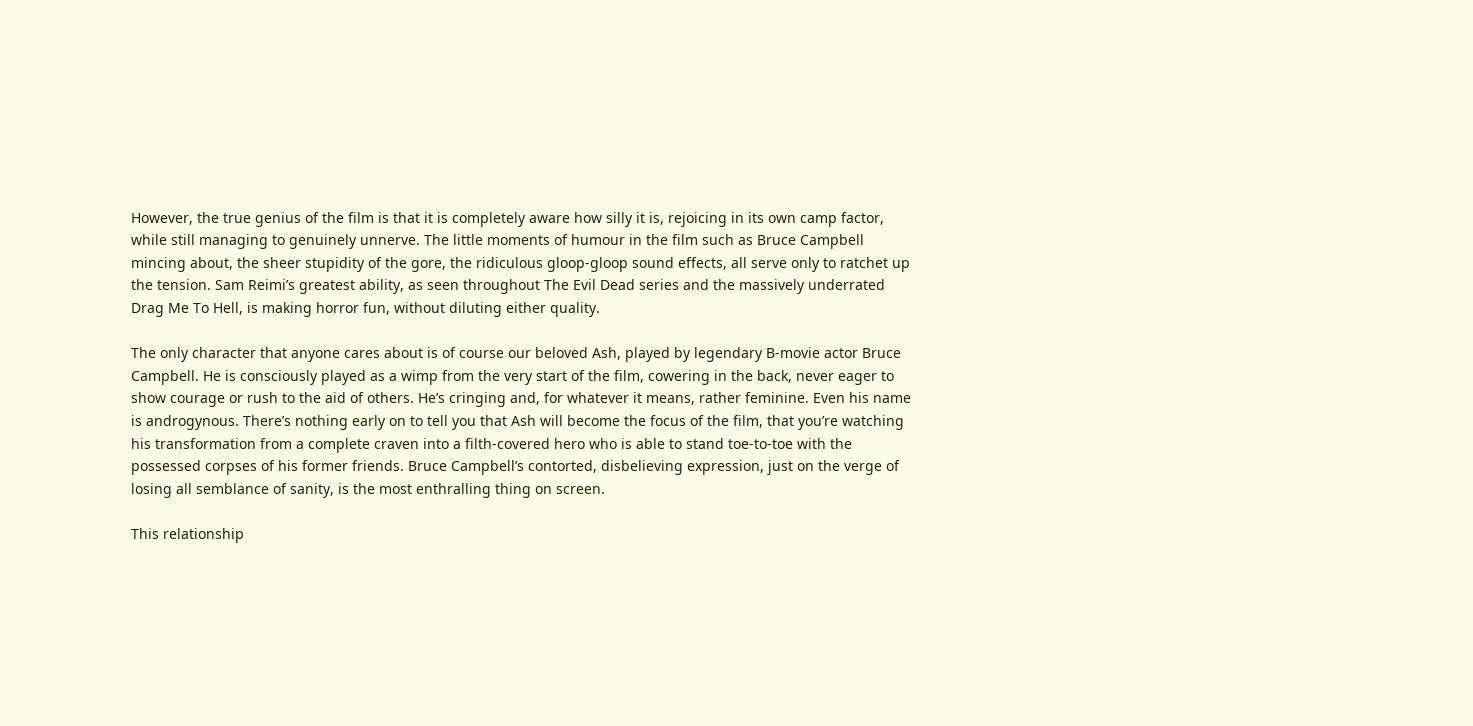However, the true genius of the film is that it is completely aware how silly it is, rejoicing in its own camp factor, while still managing to genuinely unnerve. The little moments of humour in the film such as Bruce Campbell mincing about, the sheer stupidity of the gore, the ridiculous gloop-gloop sound effects, all serve only to ratchet up the tension. Sam Reimi’s greatest ability, as seen throughout The Evil Dead series and the massively underrated Drag Me To Hell, is making horror fun, without diluting either quality.

The only character that anyone cares about is of course our beloved Ash, played by legendary B-movie actor Bruce Campbell. He is consciously played as a wimp from the very start of the film, cowering in the back, never eager to show courage or rush to the aid of others. He’s cringing and, for whatever it means, rather feminine. Even his name is androgynous. There’s nothing early on to tell you that Ash will become the focus of the film, that you’re watching his transformation from a complete craven into a filth-covered hero who is able to stand toe-to-toe with the possessed corpses of his former friends. Bruce Campbell’s contorted, disbelieving expression, just on the verge of losing all semblance of sanity, is the most enthralling thing on screen.

This relationship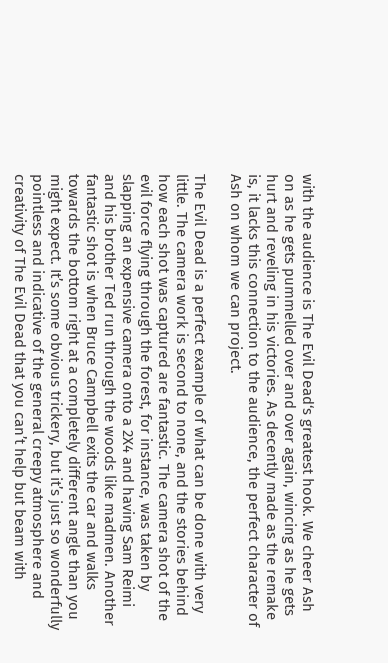with the audience is The Evil Dead‘s greatest hook. We cheer Ash on as he gets pummelled over and over again, wincing as he gets hurt and reveling in his victories. As decently made as the remake is, it lacks this connection to the audience, the perfect character of Ash on whom we can project.

The Evil Dead is a perfect example of what can be done with very little. The camera work is second to none, and the stories behind how each shot was captured are fantastic. The camera shot of the evil force flying through the forest, for instance, was taken by slapping an expensive camera onto a 2X4 and having Sam Reimi and his brother Ted run through the woods like madmen. Another fantastic shot is when Bruce Campbell exits the car and walks towards the bottom right at a completely different angle than you might expect. It’s some obvious trickery, but it’s just so wonderfully pointless and indicative of the general creepy atmosphere and creativity of The Evil Dead that you can’t help but beam with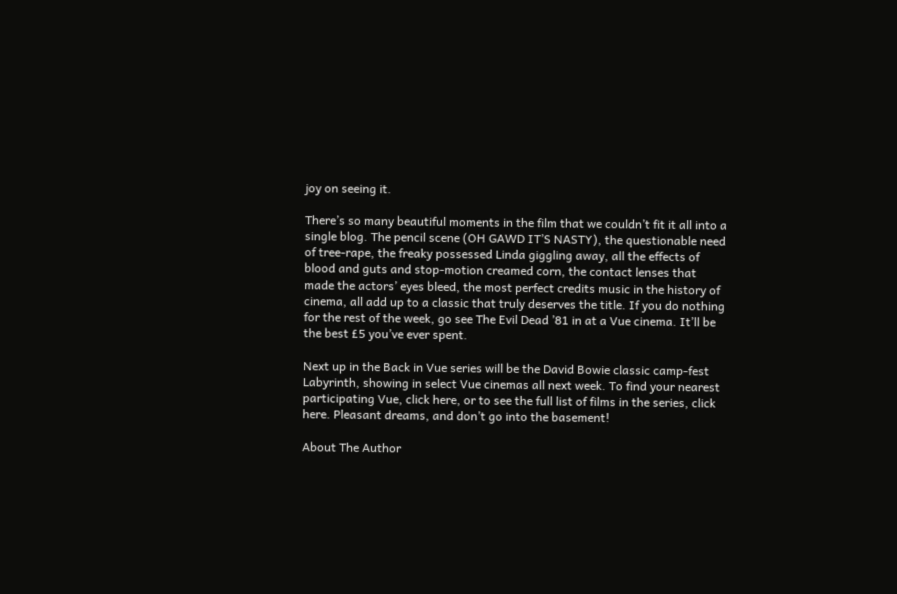joy on seeing it.

There’s so many beautiful moments in the film that we couldn’t fit it all into a single blog. The pencil scene (OH GAWD IT’S NASTY), the questionable need of tree-rape, the freaky possessed Linda giggling away, all the effects of blood and guts and stop-motion creamed corn, the contact lenses that made the actors’ eyes bleed, the most perfect credits music in the history of cinema, all add up to a classic that truly deserves the title. If you do nothing for the rest of the week, go see The Evil Dead ’81 in at a Vue cinema. It’ll be the best £5 you’ve ever spent.

Next up in the Back in Vue series will be the David Bowie classic camp-fest Labyrinth, showing in select Vue cinemas all next week. To find your nearest participating Vue, click here, or to see the full list of films in the series, click here. Pleasant dreams, and don’t go into the basement!

About The Author